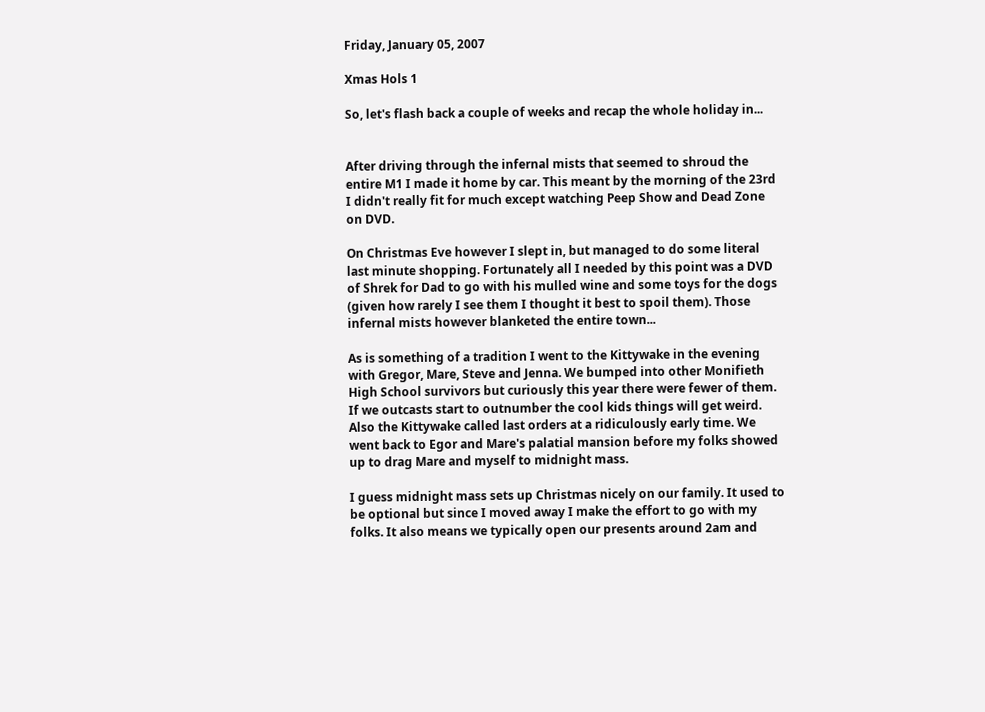Friday, January 05, 2007

Xmas Hols 1

So, let's flash back a couple of weeks and recap the whole holiday in...


After driving through the infernal mists that seemed to shroud the entire M1 I made it home by car. This meant by the morning of the 23rd I didn't really fit for much except watching Peep Show and Dead Zone on DVD.

On Christmas Eve however I slept in, but managed to do some literal last minute shopping. Fortunately all I needed by this point was a DVD of Shrek for Dad to go with his mulled wine and some toys for the dogs (given how rarely I see them I thought it best to spoil them). Those infernal mists however blanketed the entire town...

As is something of a tradition I went to the Kittywake in the evening with Gregor, Mare, Steve and Jenna. We bumped into other Monifieth High School survivors but curiously this year there were fewer of them. If we outcasts start to outnumber the cool kids things will get weird. Also the Kittywake called last orders at a ridiculously early time. We went back to Egor and Mare's palatial mansion before my folks showed up to drag Mare and myself to midnight mass.

I guess midnight mass sets up Christmas nicely on our family. It used to be optional but since I moved away I make the effort to go with my folks. It also means we typically open our presents around 2am and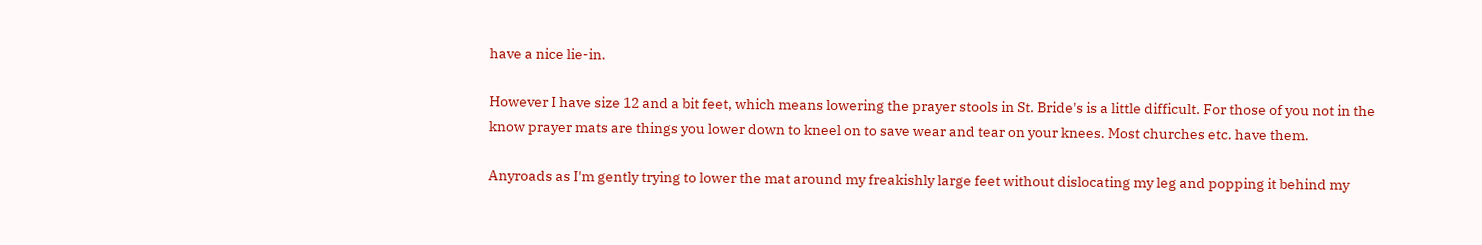have a nice lie-in.

However I have size 12 and a bit feet, which means lowering the prayer stools in St. Bride's is a little difficult. For those of you not in the know prayer mats are things you lower down to kneel on to save wear and tear on your knees. Most churches etc. have them.

Anyroads as I'm gently trying to lower the mat around my freakishly large feet without dislocating my leg and popping it behind my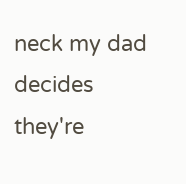neck my dad decides they're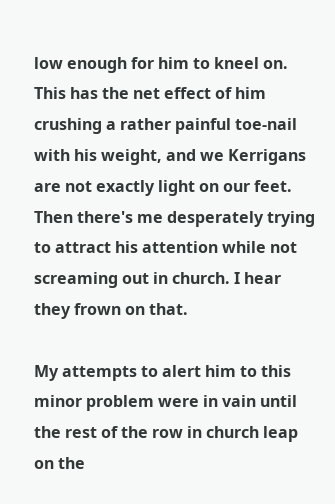low enough for him to kneel on. This has the net effect of him crushing a rather painful toe-nail with his weight, and we Kerrigans are not exactly light on our feet. Then there's me desperately trying to attract his attention while not screaming out in church. I hear they frown on that.

My attempts to alert him to this minor problem were in vain until the rest of the row in church leap on the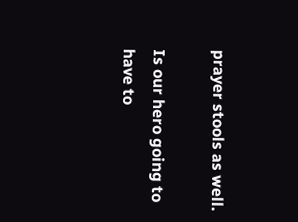prayer stools as well.

Is our hero going to have to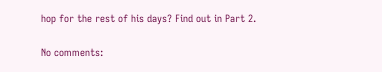hop for the rest of his days? Find out in Part 2.

No comments: